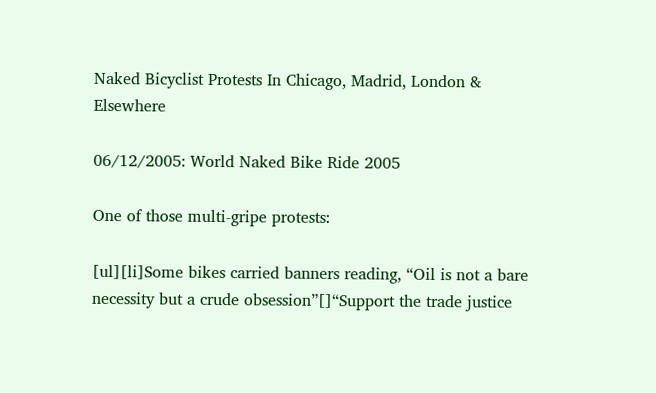Naked Bicyclist Protests In Chicago, Madrid, London & Elsewhere

06/12/2005: World Naked Bike Ride 2005

One of those multi-gripe protests:

[ul][li]Some bikes carried banners reading, “Oil is not a bare necessity but a crude obsession”[]“Support the trade justice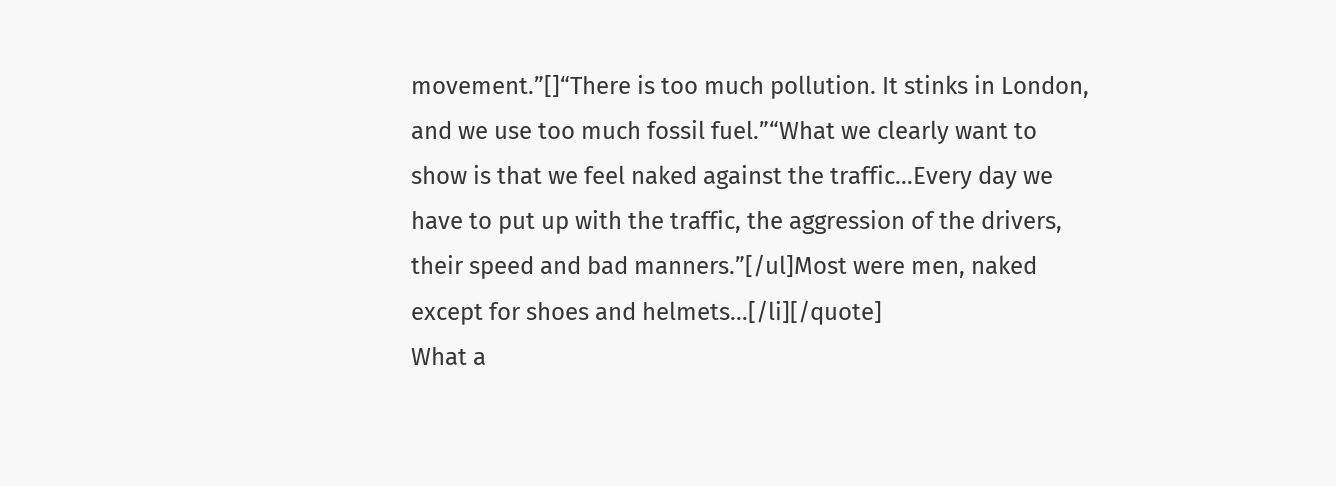movement.”[]“There is too much pollution. It stinks in London, and we use too much fossil fuel.”“What we clearly want to show is that we feel naked against the traffic…Every day we have to put up with the traffic, the aggression of the drivers, their speed and bad manners.”[/ul]Most were men, naked except for shoes and helmets…[/li][/quote]
What a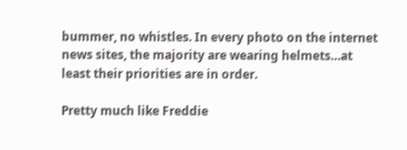bummer, no whistles. In every photo on the internet news sites, the majority are wearing helmets…at least their priorities are in order.

Pretty much like Freddie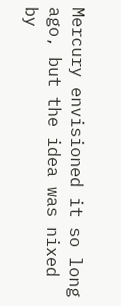Mercury envisioned it so long ago, but the idea was nixed by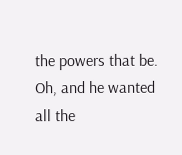the powers that be. Oh, and he wanted all the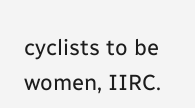cyclists to be women, IIRC.